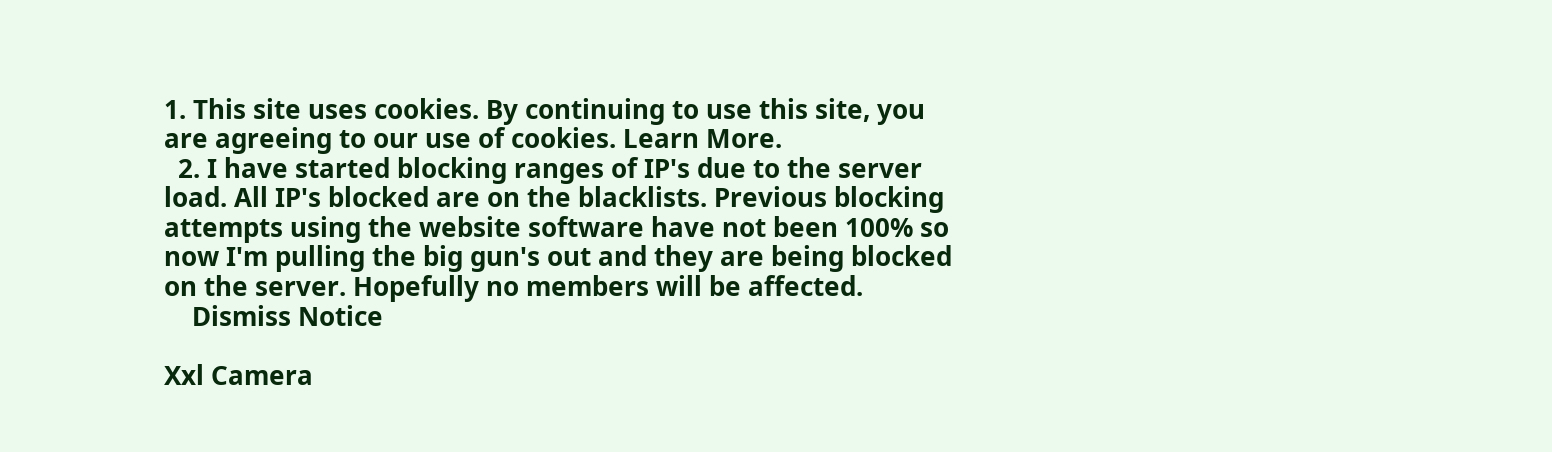1. This site uses cookies. By continuing to use this site, you are agreeing to our use of cookies. Learn More.
  2. I have started blocking ranges of IP's due to the server load. All IP's blocked are on the blacklists. Previous blocking attempts using the website software have not been 100% so now I'm pulling the big gun's out and they are being blocked on the server. Hopefully no members will be affected.
    Dismiss Notice

Xxl Camera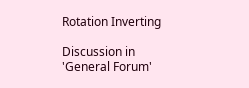Rotation Inverting

Discussion in 'General Forum'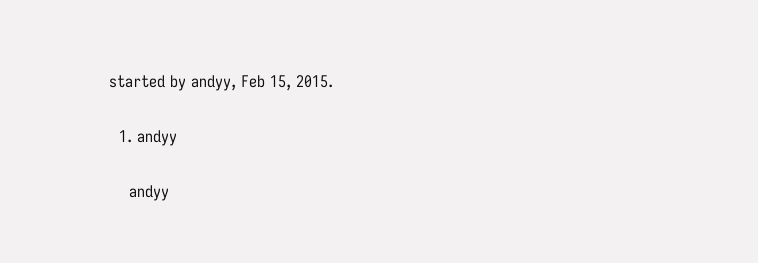started by andyy, Feb 15, 2015.

  1. andyy

    andyy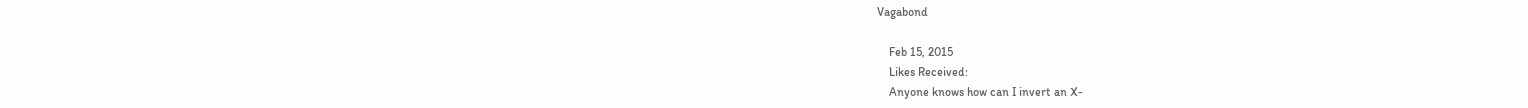Vagabond

    Feb 15, 2015
    Likes Received:
    Anyone knows how can I invert an X-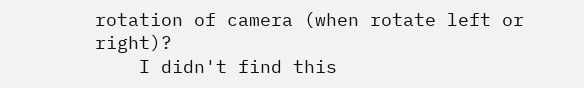rotation of camera (when rotate left or right)?
    I didn't find this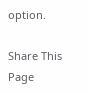option.

Share This Page